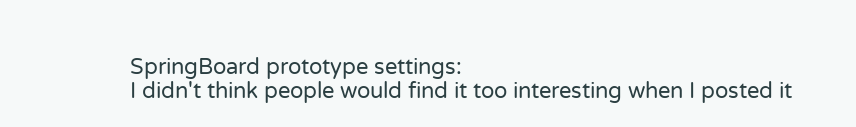SpringBoard prototype settings:
I didn't think people would find it too interesting when I posted it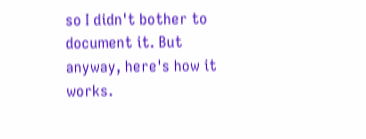so I didn't bother to document it. But anyway, here's how it works.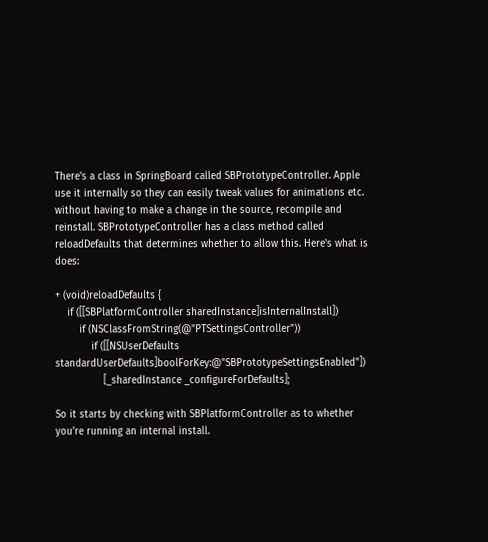There's a class in SpringBoard called SBPrototypeController. Apple use it internally so they can easily tweak values for animations etc. without having to make a change in the source, recompile and reinstall. SBPrototypeController has a class method called reloadDefaults that determines whether to allow this. Here's what is does:

+ (void)reloadDefaults {
    if ([[SBPlatformController sharedInstance]isInternalInstall])
        if (NSClassFromString(@"PTSettingsController"))
            if ([[NSUserDefaults standardUserDefaults]boolForKey:@"SBPrototypeSettingsEnabled"])
                [_sharedInstance _configureForDefaults];

So it starts by checking with SBPlatformController as to whether you're running an internal install.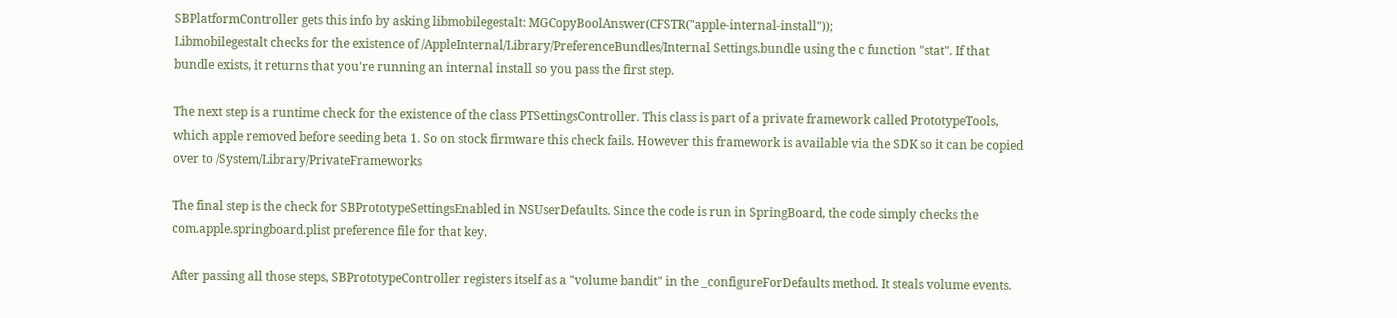SBPlatformController gets this info by asking libmobilegestalt: MGCopyBoolAnswer(CFSTR("apple-internal-install"));
Libmobilegestalt checks for the existence of /AppleInternal/Library/PreferenceBundles/Internal Settings.bundle using the c function "stat". If that bundle exists, it returns that you're running an internal install so you pass the first step.

The next step is a runtime check for the existence of the class PTSettingsController. This class is part of a private framework called PrototypeTools, which apple removed before seeding beta 1. So on stock firmware this check fails. However this framework is available via the SDK so it can be copied over to /System/Library/PrivateFrameworks

The final step is the check for SBPrototypeSettingsEnabled in NSUserDefaults. Since the code is run in SpringBoard, the code simply checks the com.apple.springboard.plist preference file for that key.

After passing all those steps, SBPrototypeController registers itself as a "volume bandit" in the _configureForDefaults method. It steals volume events.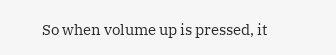So when volume up is pressed, it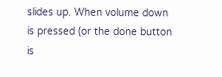slides up. When volume down is pressed (or the done button is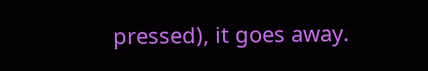pressed), it goes away.